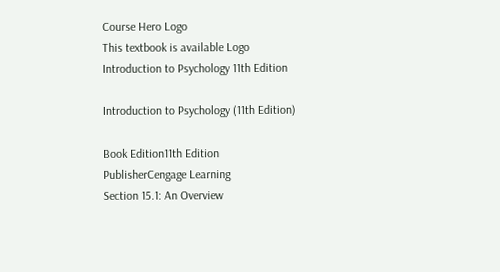Course Hero Logo
This textbook is available Logo
Introduction to Psychology 11th Edition

Introduction to Psychology (11th Edition)

Book Edition11th Edition
PublisherCengage Learning
Section 15.1: An Overview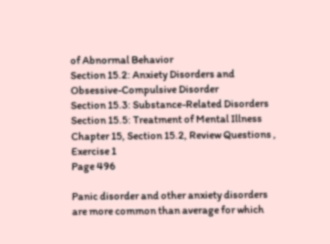of Abnormal Behavior
Section 15.2: Anxiety Disorders and Obsessive-Compulsive Disorder
Section 15.3: Substance-Related Disorders
Section 15.5: Treatment of Mental Illness
Chapter 15, Section 15.2, Review Questions , Exercise 1
Page 496

Panic disorder and other anxiety disorders are more common than average for which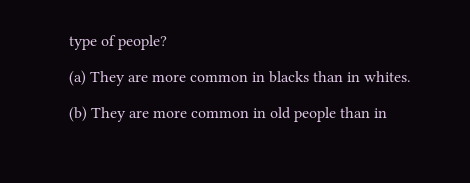type of people?

(a) They are more common in blacks than in whites.

(b) They are more common in old people than in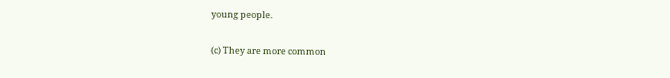young people.

(c) They are more common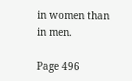in women than in men.

Page 496